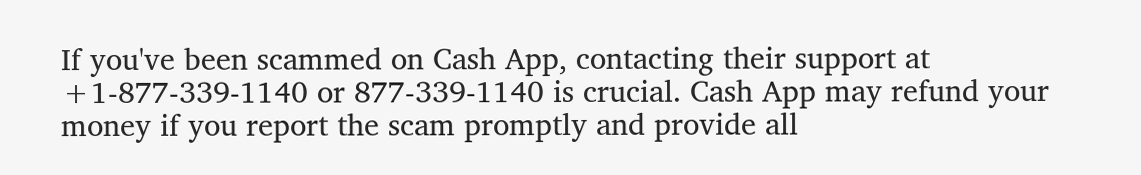If you've been scammed on Cash App, contacting their support at +1-877-339-1140 or 877-339-1140 is crucial. Cash App may refund your money if you report the scam promptly and provide all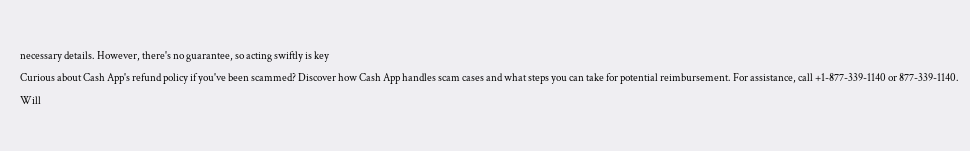necessary details. However, there's no guarantee, so acting swiftly is key
Curious about Cash App's refund policy if you've been scammed? Discover how Cash App handles scam cases and what steps you can take for potential reimbursement. For assistance, call +1-877-339-1140 or 877-339-1140.
Will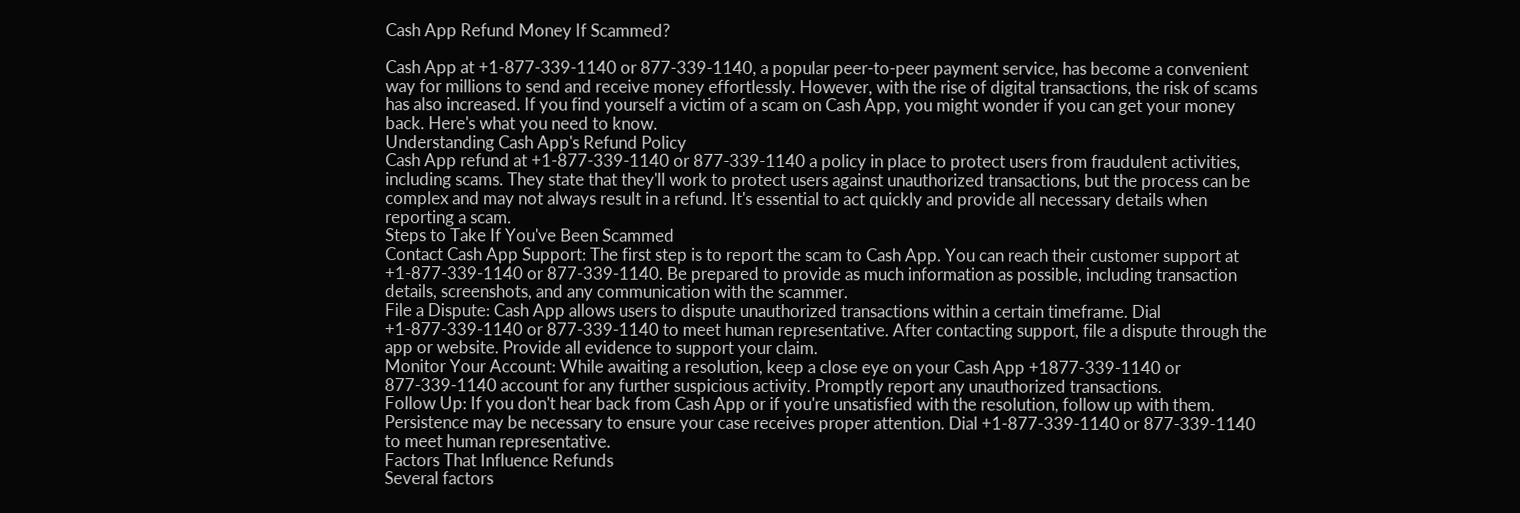Cash App Refund Money If Scammed?

Cash App at +1-877-339-1140 or 877-339-1140, a popular peer-to-peer payment service, has become a convenient way for millions to send and receive money effortlessly. However, with the rise of digital transactions, the risk of scams has also increased. If you find yourself a victim of a scam on Cash App, you might wonder if you can get your money back. Here's what you need to know.
Understanding Cash App's Refund Policy
Cash App refund at +1-877-339-1140 or 877-339-1140 a policy in place to protect users from fraudulent activities, including scams. They state that they'll work to protect users against unauthorized transactions, but the process can be complex and may not always result in a refund. It's essential to act quickly and provide all necessary details when reporting a scam.
Steps to Take If You've Been Scammed
Contact Cash App Support: The first step is to report the scam to Cash App. You can reach their customer support at +1-877-339-1140 or 877-339-1140. Be prepared to provide as much information as possible, including transaction details, screenshots, and any communication with the scammer.
File a Dispute: Cash App allows users to dispute unauthorized transactions within a certain timeframe. Dial +1-877-339-1140 or 877-339-1140 to meet human representative. After contacting support, file a dispute through the app or website. Provide all evidence to support your claim.
Monitor Your Account: While awaiting a resolution, keep a close eye on your Cash App +1877-339-1140 or 877-339-1140 account for any further suspicious activity. Promptly report any unauthorized transactions.
Follow Up: If you don't hear back from Cash App or if you're unsatisfied with the resolution, follow up with them. Persistence may be necessary to ensure your case receives proper attention. Dial +1-877-339-1140 or 877-339-1140 to meet human representative.
Factors That Influence Refunds
Several factors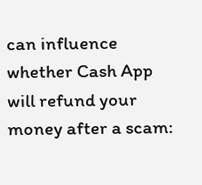can influence whether Cash App will refund your money after a scam: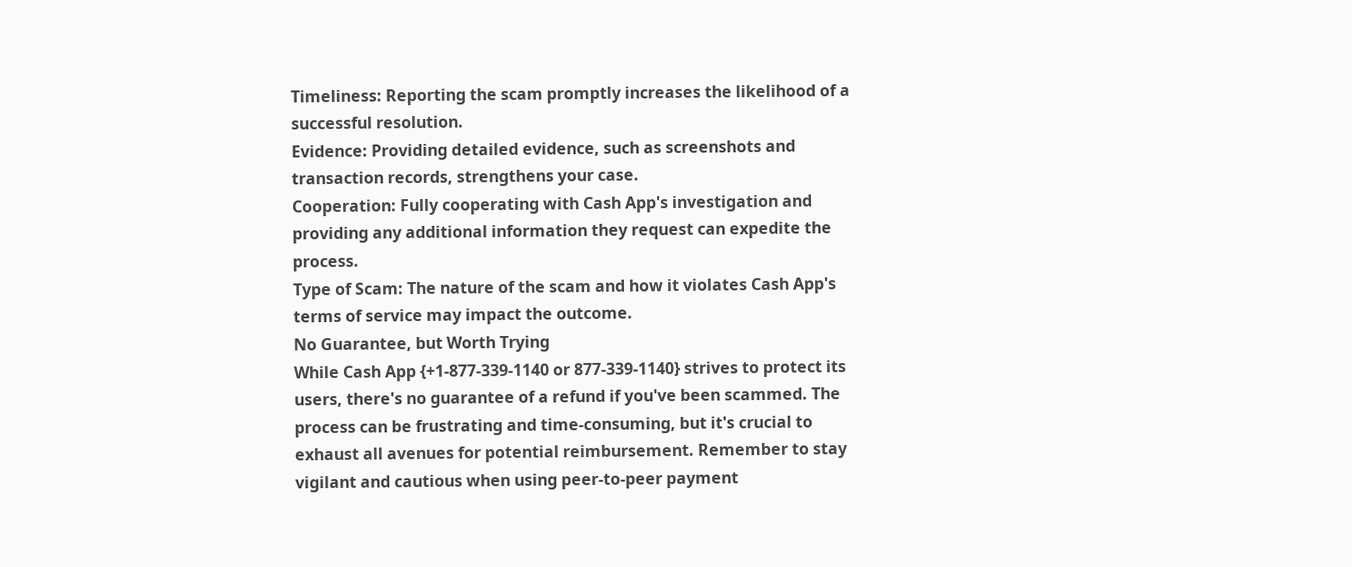Timeliness: Reporting the scam promptly increases the likelihood of a successful resolution.
Evidence: Providing detailed evidence, such as screenshots and transaction records, strengthens your case.
Cooperation: Fully cooperating with Cash App's investigation and providing any additional information they request can expedite the process.
Type of Scam: The nature of the scam and how it violates Cash App's terms of service may impact the outcome.
No Guarantee, but Worth Trying
While Cash App {+1-877-339-1140 or 877-339-1140} strives to protect its users, there's no guarantee of a refund if you've been scammed. The process can be frustrating and time-consuming, but it's crucial to exhaust all avenues for potential reimbursement. Remember to stay vigilant and cautious when using peer-to-peer payment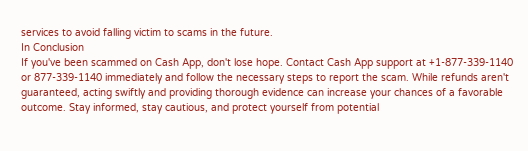services to avoid falling victim to scams in the future.
In Conclusion
If you've been scammed on Cash App, don't lose hope. Contact Cash App support at +1-877-339-1140 or 877-339-1140 immediately and follow the necessary steps to report the scam. While refunds aren't guaranteed, acting swiftly and providing thorough evidence can increase your chances of a favorable outcome. Stay informed, stay cautious, and protect yourself from potential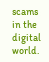scams in the digital world.